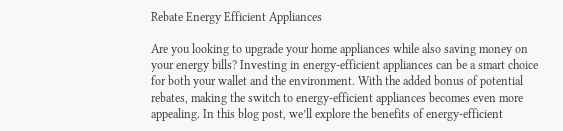Rebate Energy Efficient Appliances

Are you looking to upgrade your home appliances while also saving money on your energy bills? Investing in energy-efficient appliances can be a smart choice for both your wallet and the environment. With the added bonus of potential rebates, making the switch to energy-efficient appliances becomes even more appealing. In this blog post, we’ll explore the benefits of energy-efficient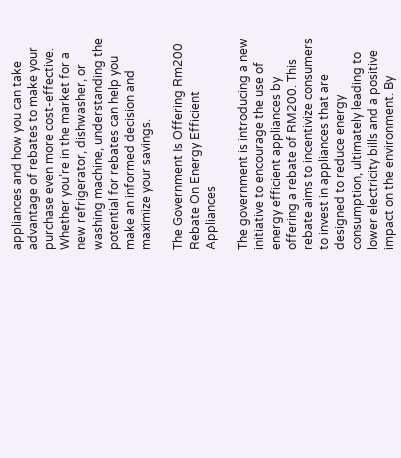appliances and how you can take advantage of rebates to make your purchase even more cost-effective. Whether you’re in the market for a new refrigerator, dishwasher, or washing machine, understanding the potential for rebates can help you make an informed decision and maximize your savings.

The Government Is Offering Rm200 Rebate On Energy Efficient Appliances

The government is introducing a new initiative to encourage the use of energy efficient appliances by offering a rebate of RM200. This rebate aims to incentivize consumers to invest in appliances that are designed to reduce energy consumption, ultimately leading to lower electricity bills and a positive impact on the environment. By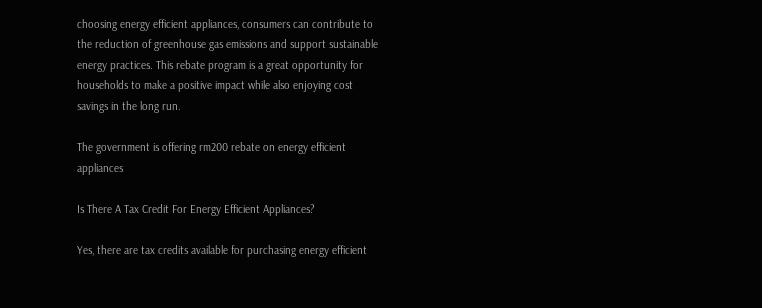choosing energy efficient appliances, consumers can contribute to the reduction of greenhouse gas emissions and support sustainable energy practices. This rebate program is a great opportunity for households to make a positive impact while also enjoying cost savings in the long run.

The government is offering rm200 rebate on energy efficient appliances

Is There A Tax Credit For Energy Efficient Appliances?

Yes, there are tax credits available for purchasing energy efficient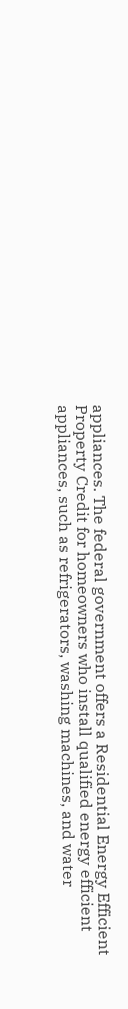appliances. The federal government offers a Residential Energy Efficient Property Credit for homeowners who install qualified energy efficient appliances, such as refrigerators, washing machines, and water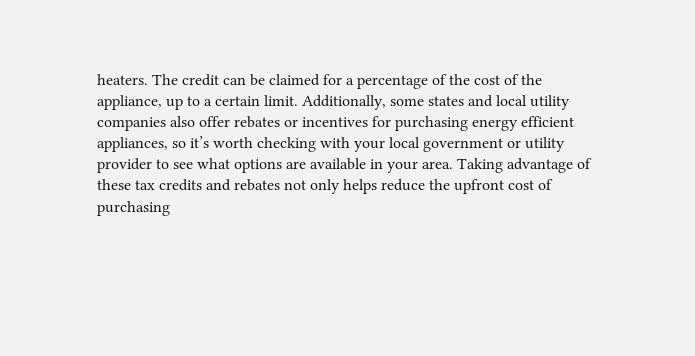heaters. The credit can be claimed for a percentage of the cost of the appliance, up to a certain limit. Additionally, some states and local utility companies also offer rebates or incentives for purchasing energy efficient appliances, so it’s worth checking with your local government or utility provider to see what options are available in your area. Taking advantage of these tax credits and rebates not only helps reduce the upfront cost of purchasing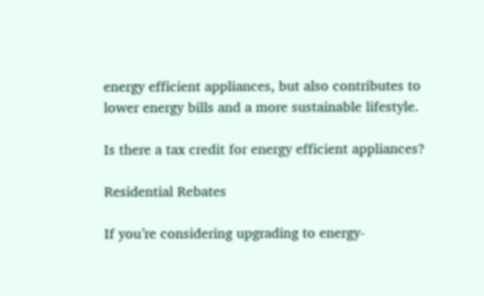energy efficient appliances, but also contributes to lower energy bills and a more sustainable lifestyle.

Is there a tax credit for energy efficient appliances?

Residential Rebates

If you’re considering upgrading to energy-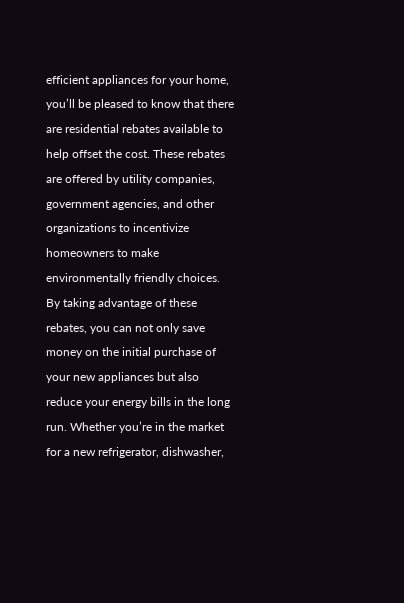efficient appliances for your home, you’ll be pleased to know that there are residential rebates available to help offset the cost. These rebates are offered by utility companies, government agencies, and other organizations to incentivize homeowners to make environmentally friendly choices. By taking advantage of these rebates, you can not only save money on the initial purchase of your new appliances but also reduce your energy bills in the long run. Whether you’re in the market for a new refrigerator, dishwasher,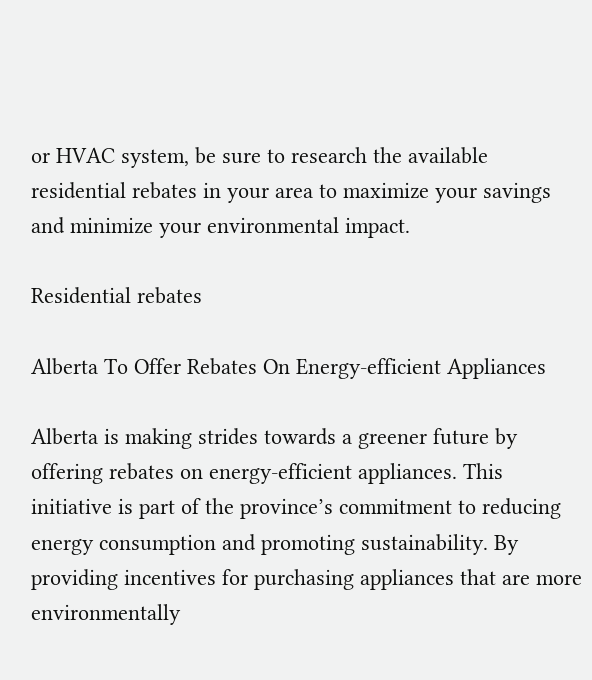or HVAC system, be sure to research the available residential rebates in your area to maximize your savings and minimize your environmental impact.

Residential rebates

Alberta To Offer Rebates On Energy-efficient Appliances

Alberta is making strides towards a greener future by offering rebates on energy-efficient appliances. This initiative is part of the province’s commitment to reducing energy consumption and promoting sustainability. By providing incentives for purchasing appliances that are more environmentally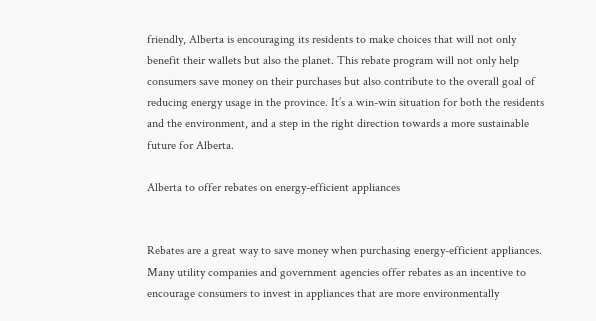friendly, Alberta is encouraging its residents to make choices that will not only benefit their wallets but also the planet. This rebate program will not only help consumers save money on their purchases but also contribute to the overall goal of reducing energy usage in the province. It’s a win-win situation for both the residents and the environment, and a step in the right direction towards a more sustainable future for Alberta.

Alberta to offer rebates on energy-efficient appliances


Rebates are a great way to save money when purchasing energy-efficient appliances. Many utility companies and government agencies offer rebates as an incentive to encourage consumers to invest in appliances that are more environmentally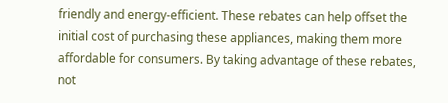friendly and energy-efficient. These rebates can help offset the initial cost of purchasing these appliances, making them more affordable for consumers. By taking advantage of these rebates, not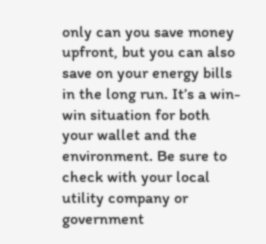only can you save money upfront, but you can also save on your energy bills in the long run. It’s a win-win situation for both your wallet and the environment. Be sure to check with your local utility company or government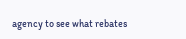agency to see what rebates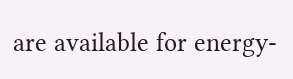are available for energy-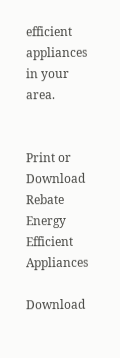efficient appliances in your area.


Print or Download Rebate Energy Efficient Appliances

Download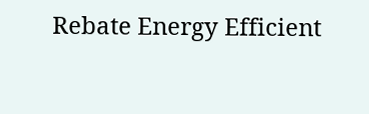Rebate Energy Efficient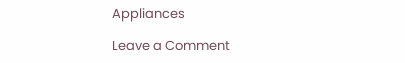Appliances

Leave a Comment